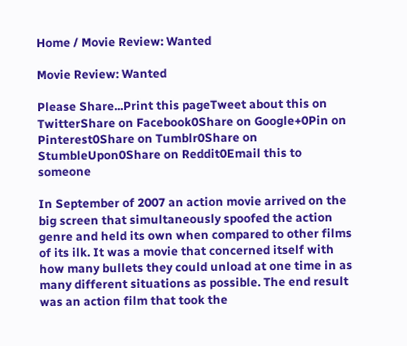Home / Movie Review: Wanted

Movie Review: Wanted

Please Share...Print this pageTweet about this on TwitterShare on Facebook0Share on Google+0Pin on Pinterest0Share on Tumblr0Share on StumbleUpon0Share on Reddit0Email this to someone

In September of 2007 an action movie arrived on the big screen that simultaneously spoofed the action genre and held its own when compared to other films of its ilk. It was a movie that concerned itself with how many bullets they could unload at one time in as many different situations as possible. The end result was an action film that took the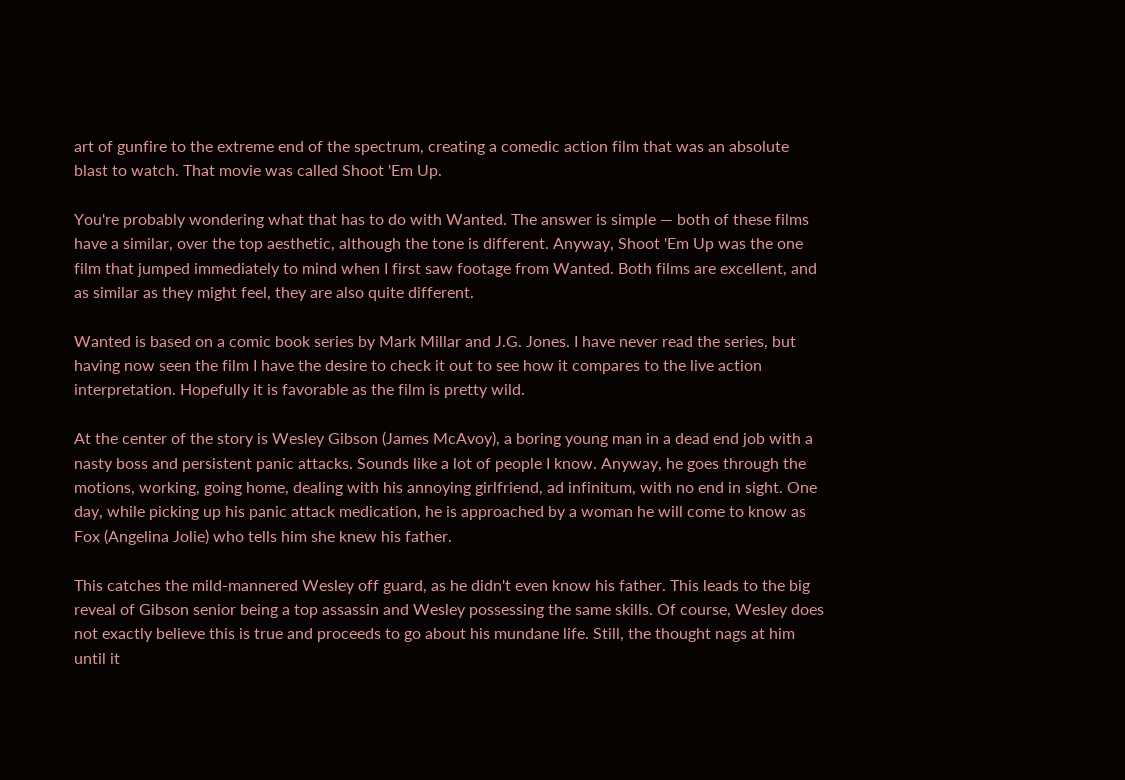art of gunfire to the extreme end of the spectrum, creating a comedic action film that was an absolute blast to watch. That movie was called Shoot 'Em Up.

You're probably wondering what that has to do with Wanted. The answer is simple — both of these films have a similar, over the top aesthetic, although the tone is different. Anyway, Shoot 'Em Up was the one film that jumped immediately to mind when I first saw footage from Wanted. Both films are excellent, and as similar as they might feel, they are also quite different.

Wanted is based on a comic book series by Mark Millar and J.G. Jones. I have never read the series, but having now seen the film I have the desire to check it out to see how it compares to the live action interpretation. Hopefully it is favorable as the film is pretty wild.

At the center of the story is Wesley Gibson (James McAvoy), a boring young man in a dead end job with a nasty boss and persistent panic attacks. Sounds like a lot of people I know. Anyway, he goes through the motions, working, going home, dealing with his annoying girlfriend, ad infinitum, with no end in sight. One day, while picking up his panic attack medication, he is approached by a woman he will come to know as Fox (Angelina Jolie) who tells him she knew his father.

This catches the mild-mannered Wesley off guard, as he didn't even know his father. This leads to the big reveal of Gibson senior being a top assassin and Wesley possessing the same skills. Of course, Wesley does not exactly believe this is true and proceeds to go about his mundane life. Still, the thought nags at him until it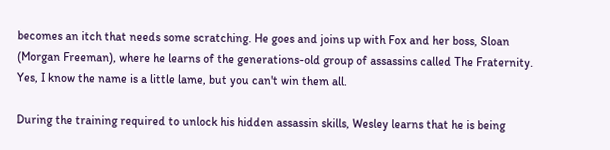becomes an itch that needs some scratching. He goes and joins up with Fox and her boss, Sloan (Morgan Freeman), where he learns of the generations-old group of assassins called The Fraternity. Yes, I know the name is a little lame, but you can't win them all.

During the training required to unlock his hidden assassin skills, Wesley learns that he is being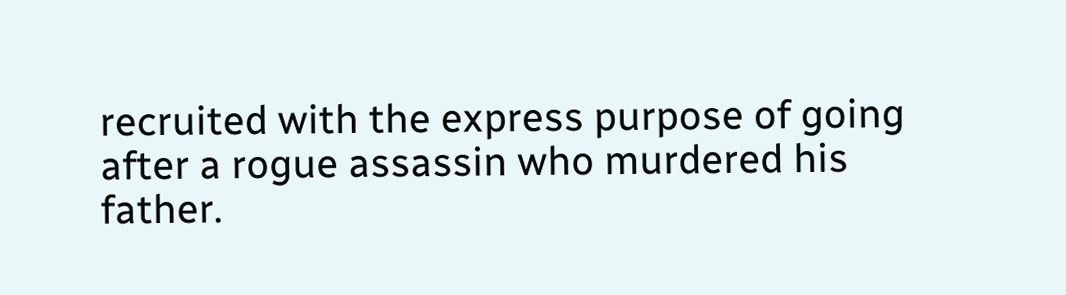recruited with the express purpose of going after a rogue assassin who murdered his father.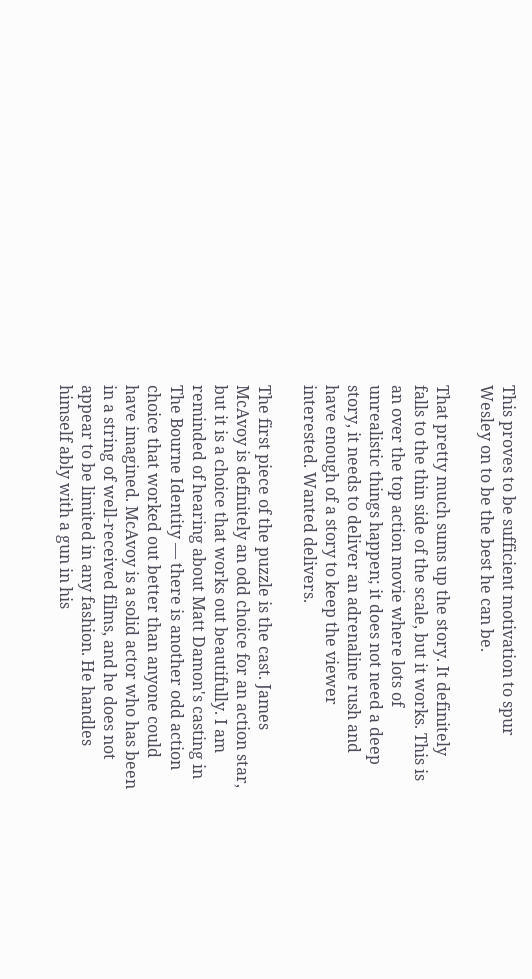This proves to be sufficient motivation to spur Wesley on to be the best he can be.

That pretty much sums up the story. It definitely falls to the thin side of the scale, but it works. This is an over the top action movie where lots of unrealistic things happen; it does not need a deep story, it needs to deliver an adrenaline rush and have enough of a story to keep the viewer interested. Wanted delivers.

The first piece of the puzzle is the cast. James McAvoy is definitely an odd choice for an action star, but it is a choice that works out beautifully. I am reminded of hearing about Matt Damon's casting in The Bourne Identity — there is another odd action choice that worked out better than anyone could have imagined. McAvoy is a solid actor who has been in a string of well-received films, and he does not appear to be limited in any fashion. He handles himself ably with a gun in his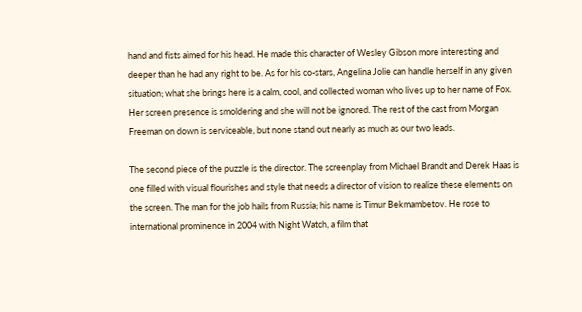hand and fists aimed for his head. He made this character of Wesley Gibson more interesting and deeper than he had any right to be. As for his co-stars, Angelina Jolie can handle herself in any given situation; what she brings here is a calm, cool, and collected woman who lives up to her name of Fox. Her screen presence is smoldering and she will not be ignored. The rest of the cast from Morgan Freeman on down is serviceable, but none stand out nearly as much as our two leads.

The second piece of the puzzle is the director. The screenplay from Michael Brandt and Derek Haas is one filled with visual flourishes and style that needs a director of vision to realize these elements on the screen. The man for the job hails from Russia; his name is Timur Bekmambetov. He rose to international prominence in 2004 with Night Watch, a film that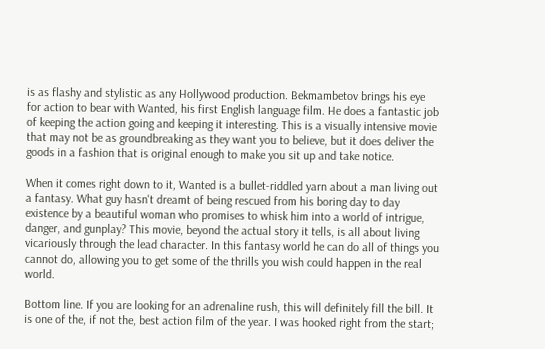is as flashy and stylistic as any Hollywood production. Bekmambetov brings his eye for action to bear with Wanted, his first English language film. He does a fantastic job of keeping the action going and keeping it interesting. This is a visually intensive movie that may not be as groundbreaking as they want you to believe, but it does deliver the goods in a fashion that is original enough to make you sit up and take notice.

When it comes right down to it, Wanted is a bullet-riddled yarn about a man living out a fantasy. What guy hasn't dreamt of being rescued from his boring day to day existence by a beautiful woman who promises to whisk him into a world of intrigue, danger, and gunplay? This movie, beyond the actual story it tells, is all about living vicariously through the lead character. In this fantasy world he can do all of things you cannot do, allowing you to get some of the thrills you wish could happen in the real world.

Bottom line. If you are looking for an adrenaline rush, this will definitely fill the bill. It is one of the, if not the, best action film of the year. I was hooked right from the start;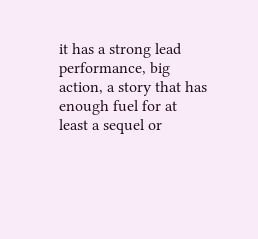it has a strong lead performance, big action, a story that has enough fuel for at least a sequel or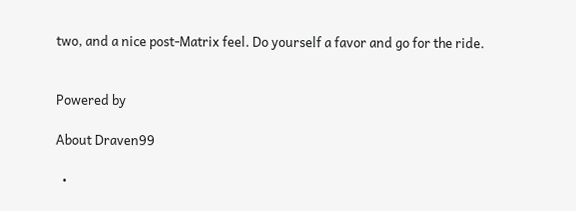two, and a nice post-Matrix feel. Do yourself a favor and go for the ride.


Powered by

About Draven99

  •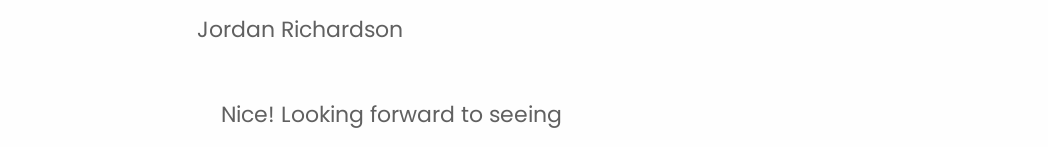Jordan Richardson

    Nice! Looking forward to seeing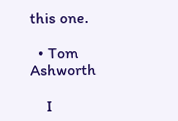this one.

  • Tom Ashworth

    I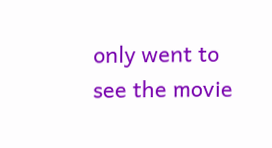only went to see the movie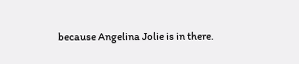because Angelina Jolie is in there.